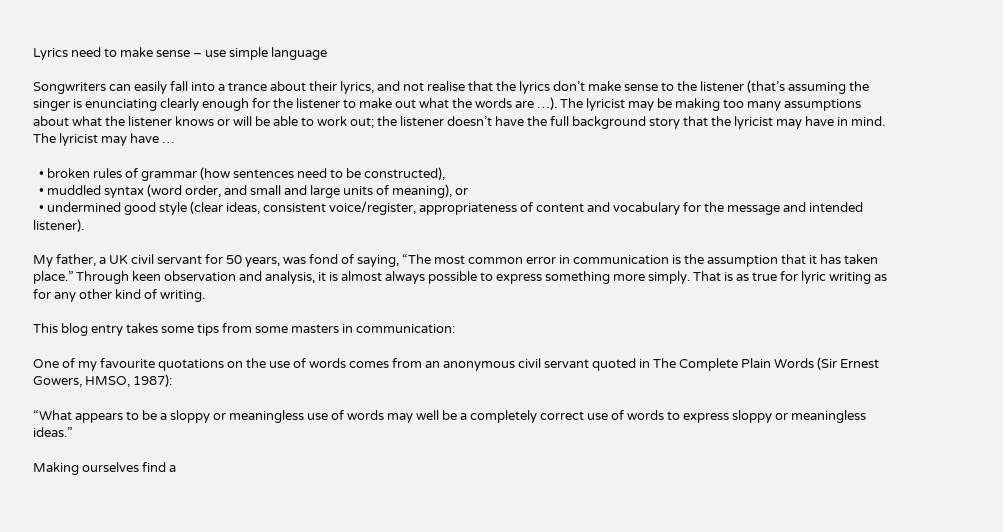Lyrics need to make sense – use simple language

Songwriters can easily fall into a trance about their lyrics, and not realise that the lyrics don’t make sense to the listener (that’s assuming the singer is enunciating clearly enough for the listener to make out what the words are …). The lyricist may be making too many assumptions about what the listener knows or will be able to work out; the listener doesn’t have the full background story that the lyricist may have in mind. The lyricist may have …

  • broken rules of grammar (how sentences need to be constructed),
  • muddled syntax (word order, and small and large units of meaning), or
  • undermined good style (clear ideas, consistent voice/register, appropriateness of content and vocabulary for the message and intended listener).

My father, a UK civil servant for 50 years, was fond of saying, “The most common error in communication is the assumption that it has taken place.” Through keen observation and analysis, it is almost always possible to express something more simply. That is as true for lyric writing as for any other kind of writing.

This blog entry takes some tips from some masters in communication:

One of my favourite quotations on the use of words comes from an anonymous civil servant quoted in The Complete Plain Words (Sir Ernest Gowers, HMSO, 1987):

“What appears to be a sloppy or meaningless use of words may well be a completely correct use of words to express sloppy or meaningless ideas.”

Making ourselves find a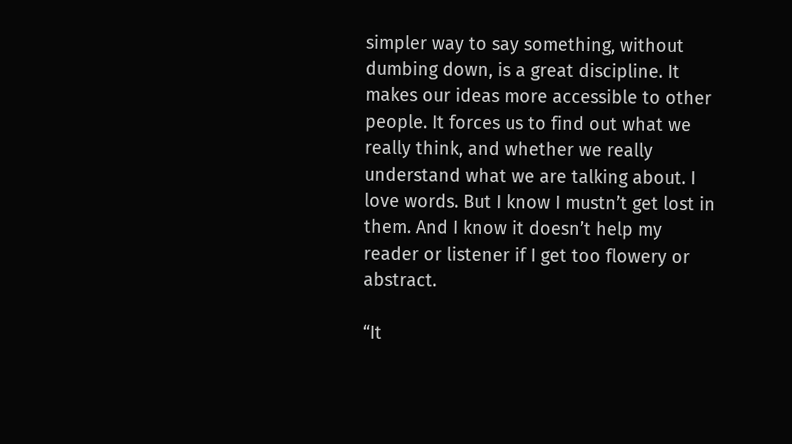simpler way to say something, without dumbing down, is a great discipline. It makes our ideas more accessible to other people. It forces us to find out what we really think, and whether we really understand what we are talking about. I love words. But I know I mustn’t get lost in them. And I know it doesn’t help my reader or listener if I get too flowery or abstract.

“It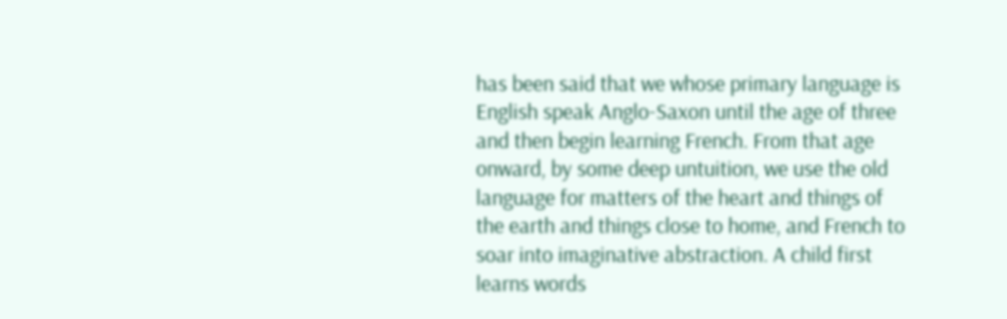has been said that we whose primary language is English speak Anglo-Saxon until the age of three and then begin learning French. From that age onward, by some deep untuition, we use the old language for matters of the heart and things of the earth and things close to home, and French to soar into imaginative abstraction. A child first learns words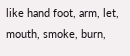like hand foot, arm, let, mouth, smoke, burn,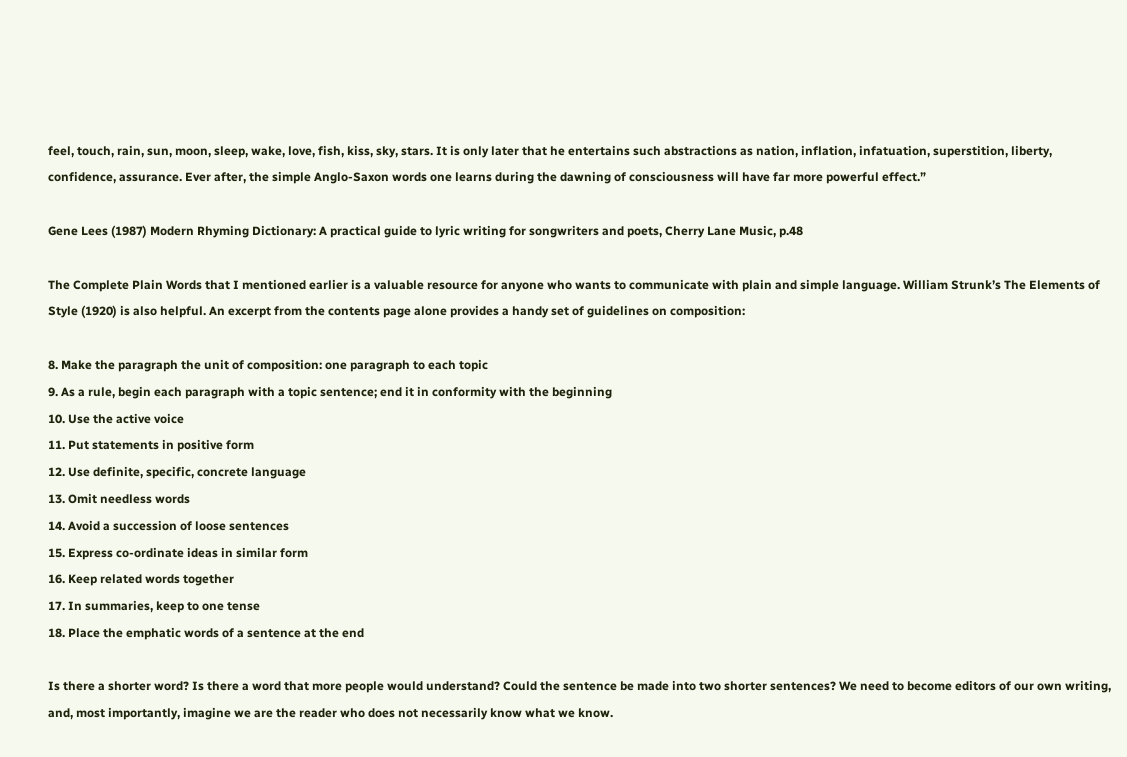feel, touch, rain, sun, moon, sleep, wake, love, fish, kiss, sky, stars. It is only later that he entertains such abstractions as nation, inflation, infatuation, superstition, liberty, confidence, assurance. Ever after, the simple Anglo-Saxon words one learns during the dawning of consciousness will have far more powerful effect.”

Gene Lees (1987) Modern Rhyming Dictionary: A practical guide to lyric writing for songwriters and poets, Cherry Lane Music, p.48

The Complete Plain Words that I mentioned earlier is a valuable resource for anyone who wants to communicate with plain and simple language. William Strunk’s The Elements of Style (1920) is also helpful. An excerpt from the contents page alone provides a handy set of guidelines on composition:

8. Make the paragraph the unit of composition: one paragraph to each topic
9. As a rule, begin each paragraph with a topic sentence; end it in conformity with the beginning
10. Use the active voice
11. Put statements in positive form
12. Use definite, specific, concrete language
13. Omit needless words
14. Avoid a succession of loose sentences
15. Express co-ordinate ideas in similar form
16. Keep related words together
17. In summaries, keep to one tense
18. Place the emphatic words of a sentence at the end

Is there a shorter word? Is there a word that more people would understand? Could the sentence be made into two shorter sentences? We need to become editors of our own writing, and, most importantly, imagine we are the reader who does not necessarily know what we know.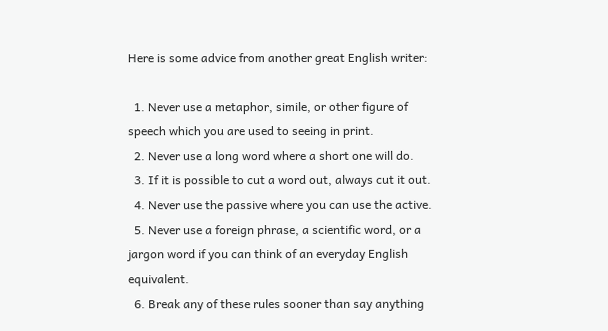Here is some advice from another great English writer:

  1. Never use a metaphor, simile, or other figure of speech which you are used to seeing in print.
  2. Never use a long word where a short one will do.
  3. If it is possible to cut a word out, always cut it out.
  4. Never use the passive where you can use the active.
  5. Never use a foreign phrase, a scientific word, or a jargon word if you can think of an everyday English equivalent.
  6. Break any of these rules sooner than say anything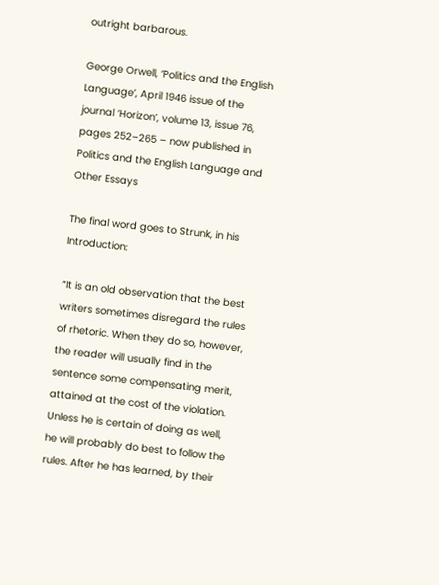outright barbarous.

George Orwell, ‘Politics and the English Language’, April 1946 issue of the journal ‘Horizon’, volume 13, issue 76, pages 252–265 – now published in Politics and the English Language and Other Essays

The final word goes to Strunk, in his Introduction:

“It is an old observation that the best writers sometimes disregard the rules of rhetoric. When they do so, however, the reader will usually find in the sentence some compensating merit, attained at the cost of the violation. Unless he is certain of doing as well, he will probably do best to follow the rules. After he has learned, by their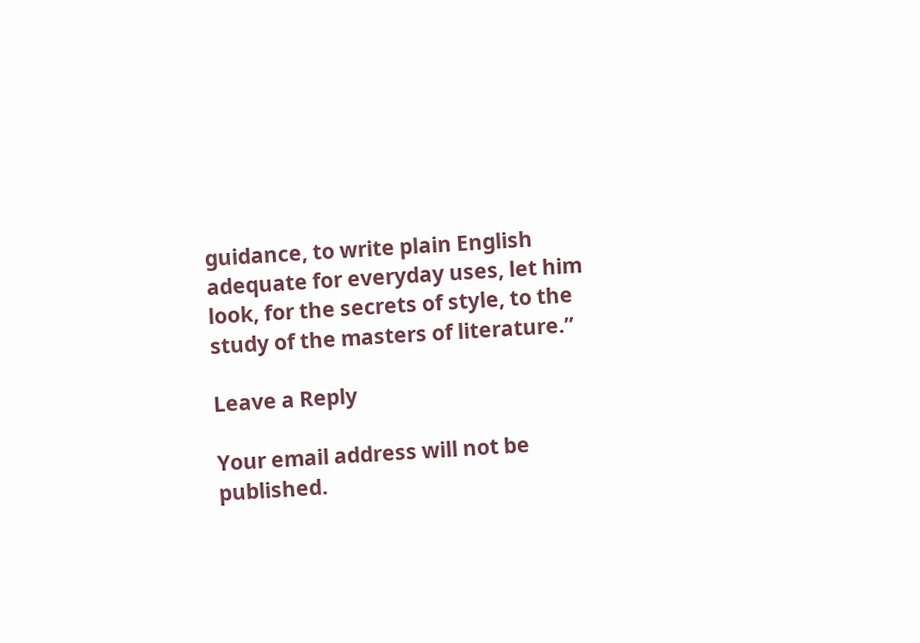guidance, to write plain English adequate for everyday uses, let him look, for the secrets of style, to the study of the masters of literature.”

Leave a Reply

Your email address will not be published.